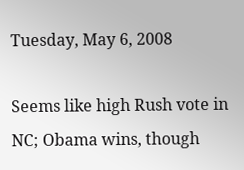Tuesday, May 6, 2008

Seems like high Rush vote in NC; Obama wins, though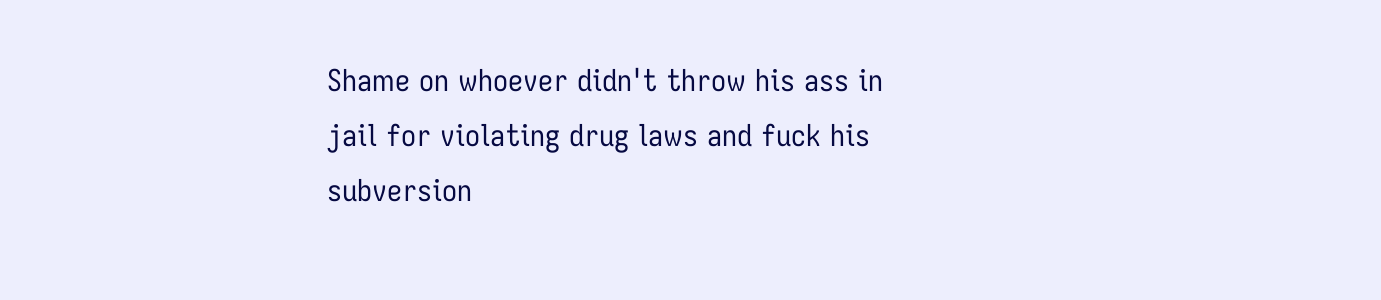Shame on whoever didn't throw his ass in jail for violating drug laws and fuck his subversion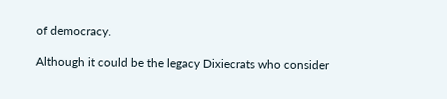of democracy.

Although it could be the legacy Dixiecrats who consider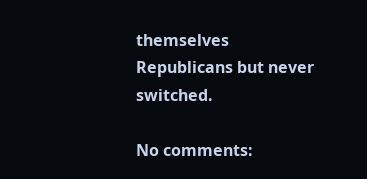themselves Republicans but never switched.

No comments: